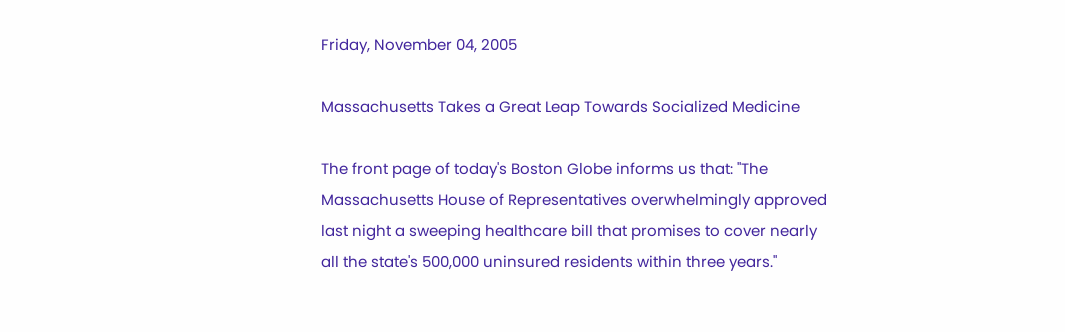Friday, November 04, 2005

Massachusetts Takes a Great Leap Towards Socialized Medicine

The front page of today's Boston Globe informs us that: "The Massachusetts House of Representatives overwhelmingly approved last night a sweeping healthcare bill that promises to cover nearly all the state's 500,000 uninsured residents within three years."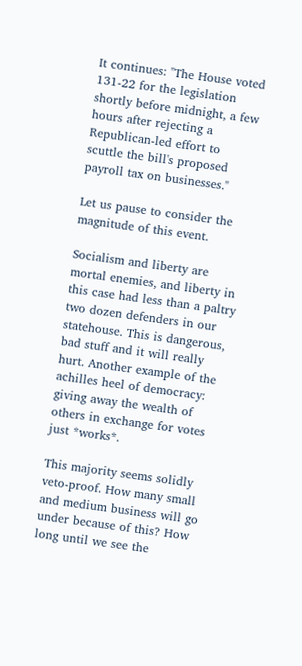It continues: "The House voted 131-22 for the legislation shortly before midnight, a few hours after rejecting a Republican-led effort to scuttle the bill's proposed payroll tax on businesses."

Let us pause to consider the magnitude of this event.

Socialism and liberty are mortal enemies, and liberty in this case had less than a paltry two dozen defenders in our statehouse. This is dangerous, bad stuff and it will really hurt. Another example of the achilles heel of democracy: giving away the wealth of others in exchange for votes just *works*.

This majority seems solidly veto-proof. How many small and medium business will go under because of this? How long until we see the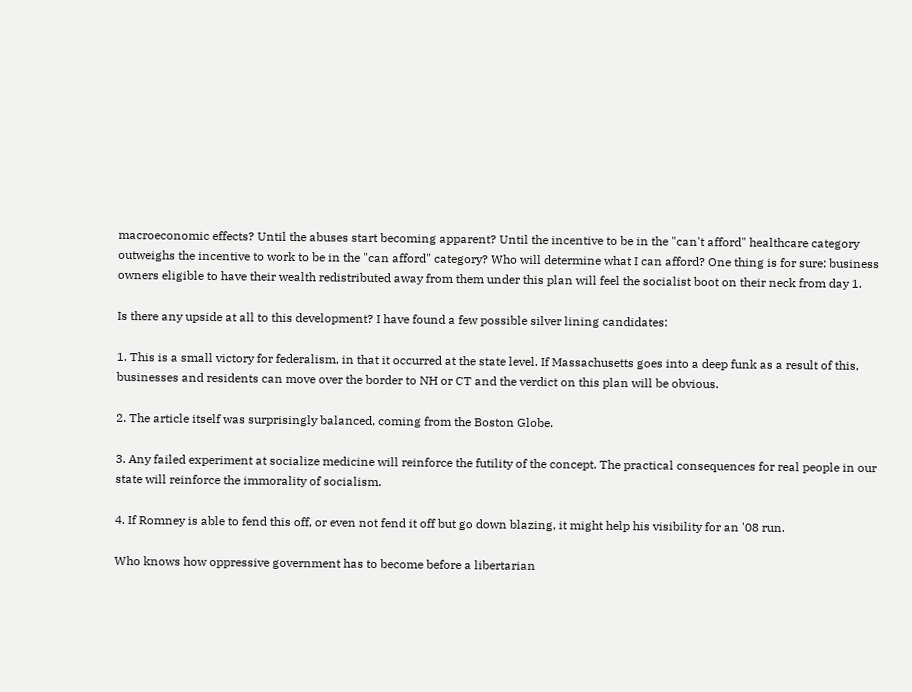macroeconomic effects? Until the abuses start becoming apparent? Until the incentive to be in the "can't afford" healthcare category outweighs the incentive to work to be in the "can afford" category? Who will determine what I can afford? One thing is for sure: business owners eligible to have their wealth redistributed away from them under this plan will feel the socialist boot on their neck from day 1.

Is there any upside at all to this development? I have found a few possible silver lining candidates:

1. This is a small victory for federalism, in that it occurred at the state level. If Massachusetts goes into a deep funk as a result of this, businesses and residents can move over the border to NH or CT and the verdict on this plan will be obvious.

2. The article itself was surprisingly balanced, coming from the Boston Globe.

3. Any failed experiment at socialize medicine will reinforce the futility of the concept. The practical consequences for real people in our state will reinforce the immorality of socialism.

4. If Romney is able to fend this off, or even not fend it off but go down blazing, it might help his visibility for an '08 run.

Who knows how oppressive government has to become before a libertarian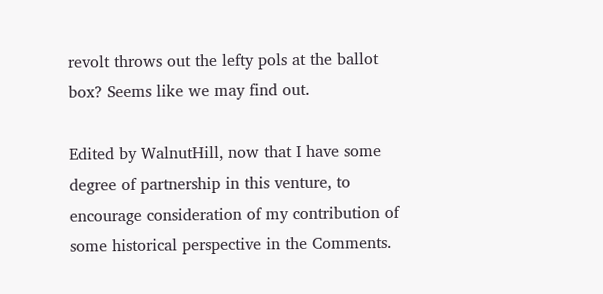revolt throws out the lefty pols at the ballot box? Seems like we may find out.

Edited by WalnutHill, now that I have some degree of partnership in this venture, to encourage consideration of my contribution of some historical perspective in the Comments.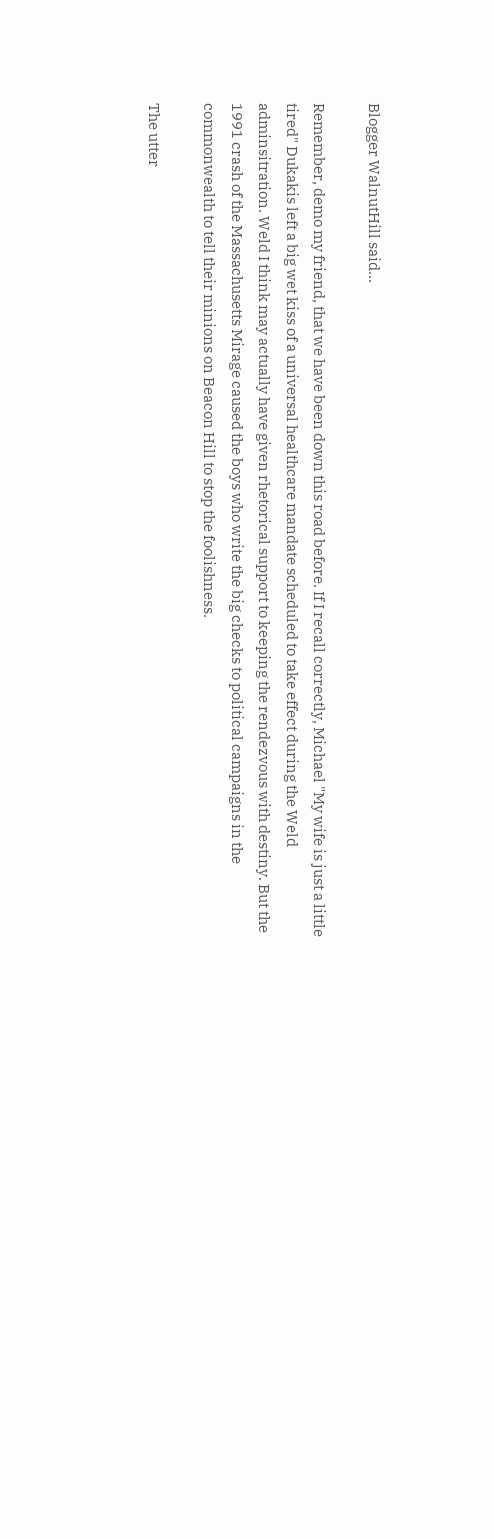Blogger WalnutHill said...

Remember, demo my friend, that we have been down this road before. If I recall correctly, Michael "My wife is just a little tired" Dukakis left a big wet kiss of a universal healthcare mandate scheduled to take effect during the Weld adminsitration. Weld I think may actually have given rhetorical support to keeping the rendezvous with destiny. But the 1991 crash of the Massachusetts Mirage caused the boys who write the big checks to political campaigns in the commonwealth to tell their minions on Beacon Hill to stop the foolishness.

The utter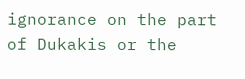ignorance on the part of Dukakis or the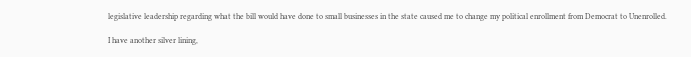legislative leadership regarding what the bill would have done to small businesses in the state caused me to change my political enrollment from Democrat to Unenrolled.

I have another silver lining,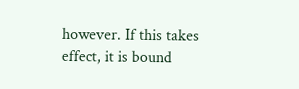however. If this takes effect, it is bound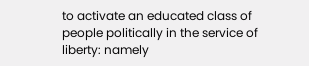to activate an educated class of people politically in the service of liberty: namely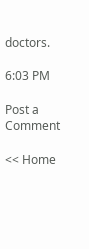doctors.

6:03 PM

Post a Comment

<< Home